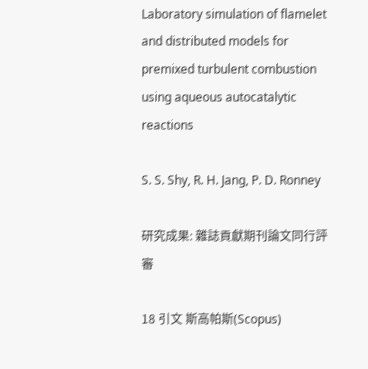Laboratory simulation of flamelet and distributed models for premixed turbulent combustion using aqueous autocatalytic reactions

S. S. Shy, R. H. Jang, P. D. Ronney

研究成果: 雜誌貢獻期刊論文同行評審

18 引文 斯高帕斯(Scopus)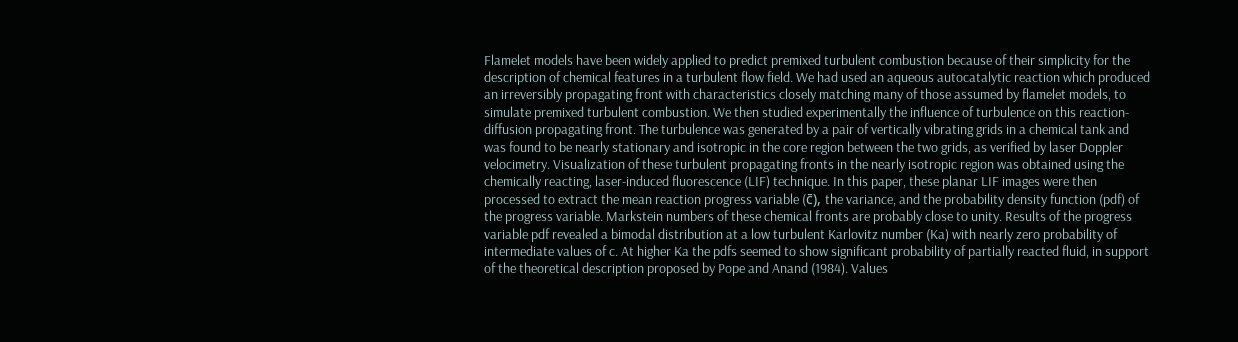Flamelet models have been widely applied to predict premixed turbulent combustion because of their simplicity for the description of chemical features in a turbulent flow field. We had used an aqueous autocatalytic reaction which produced an irreversibly propagating front with characteristics closely matching many of those assumed by flamelet models, to simulate premixed turbulent combustion. We then studied experimentally the influence of turbulence on this reaction-diffusion propagating front. The turbulence was generated by a pair of vertically vibrating grids in a chemical tank and was found to be nearly stationary and isotropic in the core region between the two grids, as verified by laser Doppler velocimetry. Visualization of these turbulent propagating fronts in the nearly isotropic region was obtained using the chemically reacting, laser-induced fluorescence (LIF) technique. In this paper, these planar LIF images were then processed to extract the mean reaction progress variable (c̄), the variance, and the probability density function (pdf) of the progress variable. Markstein numbers of these chemical fronts are probably close to unity. Results of the progress variable pdf revealed a bimodal distribution at a low turbulent Karlovitz number (Ka) with nearly zero probability of intermediate values of c. At higher Ka the pdfs seemed to show significant probability of partially reacted fluid, in support of the theoretical description proposed by Pope and Anand (1984). Values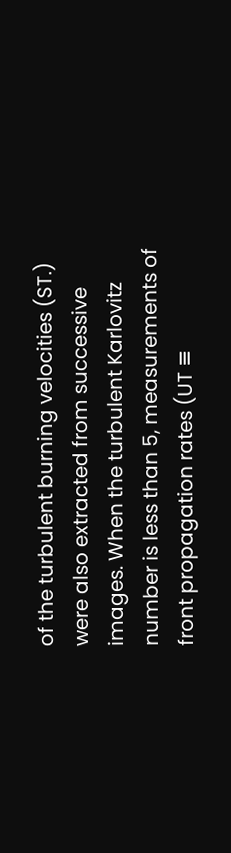of the turbulent burning velocities (ST.) were also extracted from successive images. When the turbulent Karlovitz number is less than 5, measurements of front propagation rates (UT ≡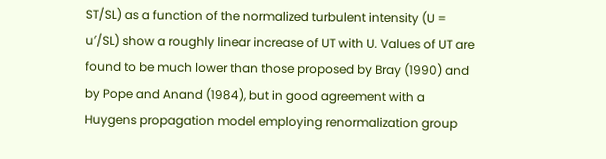ST/SL) as a function of the normalized turbulent intensity (U = u′/SL) show a roughly linear increase of UT with U. Values of UT are found to be much lower than those proposed by Bray (1990) and by Pope and Anand (1984), but in good agreement with a Huygens propagation model employing renormalization group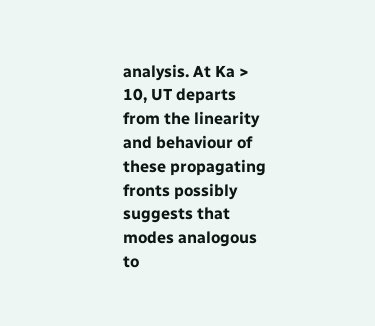analysis. At Ka > 10, UT departs from the linearity and behaviour of these propagating fronts possibly suggests that modes analogous to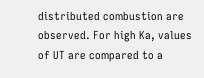distributed combustion are observed. For high Ka, values of UT are compared to a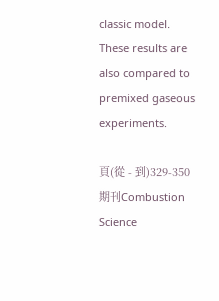classic model. These results are also compared to premixed gaseous experiments.

頁(從 - 到)329-350
期刊Combustion Science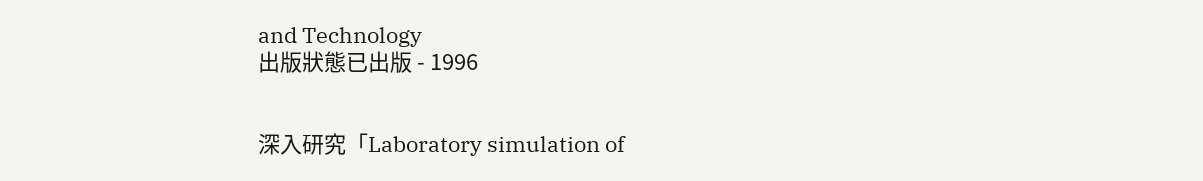and Technology
出版狀態已出版 - 1996


深入研究「Laboratory simulation of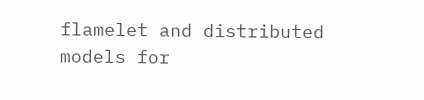flamelet and distributed models for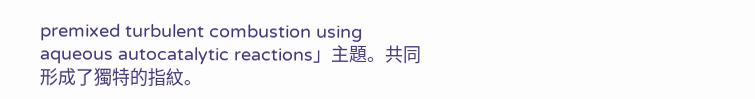premixed turbulent combustion using aqueous autocatalytic reactions」主題。共同形成了獨特的指紋。